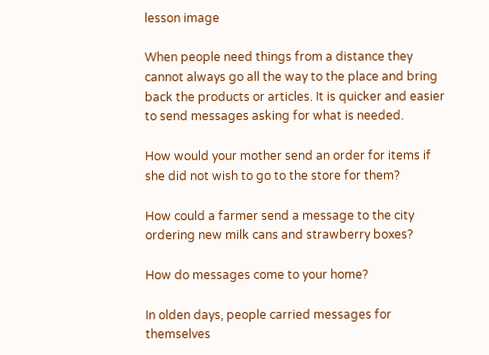lesson image

When people need things from a distance they cannot always go all the way to the place and bring back the products or articles. It is quicker and easier to send messages asking for what is needed.

How would your mother send an order for items if she did not wish to go to the store for them?

How could a farmer send a message to the city ordering new milk cans and strawberry boxes?

How do messages come to your home?

In olden days, people carried messages for themselves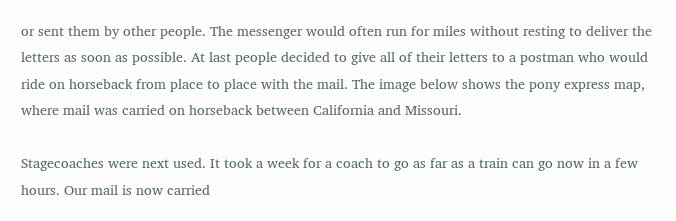or sent them by other people. The messenger would often run for miles without resting to deliver the letters as soon as possible. At last people decided to give all of their letters to a postman who would ride on horseback from place to place with the mail. The image below shows the pony express map, where mail was carried on horseback between California and Missouri.

Stagecoaches were next used. It took a week for a coach to go as far as a train can go now in a few hours. Our mail is now carried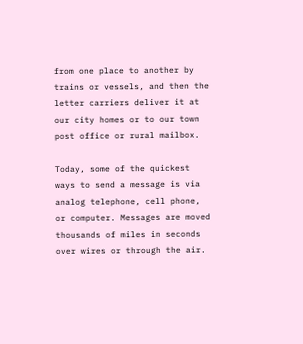from one place to another by trains or vessels, and then the letter carriers deliver it at our city homes or to our town post office or rural mailbox.

Today, some of the quickest ways to send a message is via analog telephone, cell phone, or computer. Messages are moved thousands of miles in seconds over wires or through the air.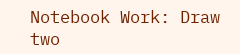Notebook Work: Draw two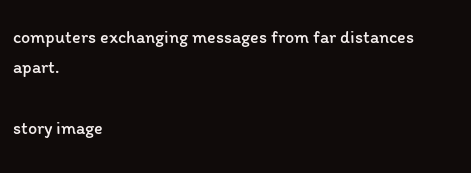computers exchanging messages from far distances apart.

story image